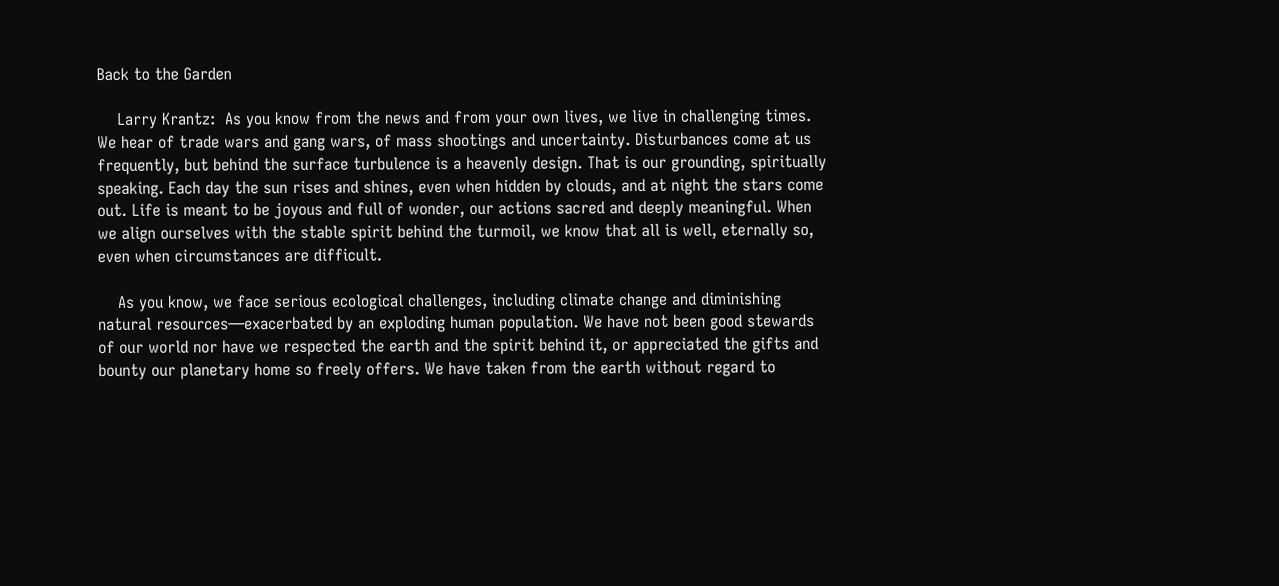Back to the Garden

    Larry Krantz:  As you know from the news and from your own lives, we live in challenging times. We hear of trade wars and gang wars, of mass shootings and uncertainty. Disturbances come at us frequently, but behind the surface turbulence is a heavenly design. That is our grounding, spiritually speaking. Each day the sun rises and shines, even when hidden by clouds, and at night the stars come out. Life is meant to be joyous and full of wonder, our actions sacred and deeply meaningful. When we align ourselves with the stable spirit behind the turmoil, we know that all is well, eternally so, even when circumstances are difficult.

    As you know, we face serious ecological challenges, including climate change and diminishing natural resources—exacerbated by an exploding human population. We have not been good stewards of our world nor have we respected the earth and the spirit behind it, or appreciated the gifts and bounty our planetary home so freely offers. We have taken from the earth without regard to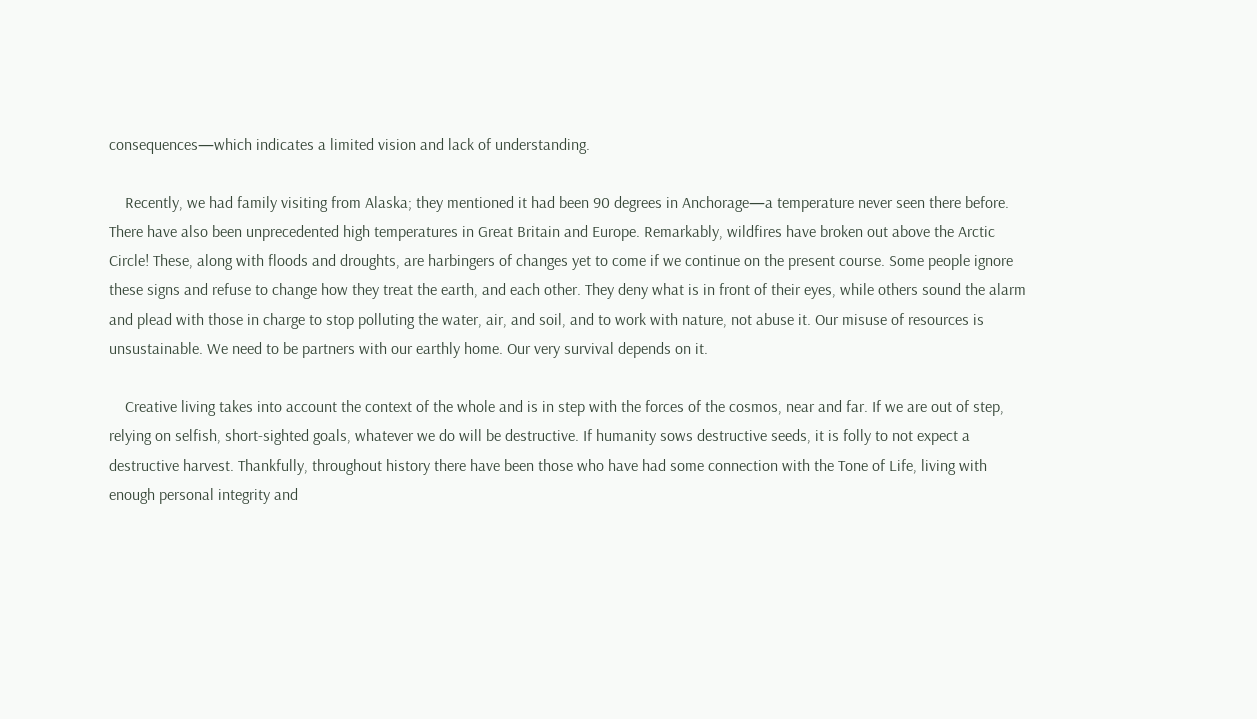consequences—which indicates a limited vision and lack of understanding.

    Recently, we had family visiting from Alaska; they mentioned it had been 90 degrees in Anchorage—a temperature never seen there before. There have also been unprecedented high temperatures in Great Britain and Europe. Remarkably, wildfires have broken out above the Arctic Circle! These, along with floods and droughts, are harbingers of changes yet to come if we continue on the present course. Some people ignore these signs and refuse to change how they treat the earth, and each other. They deny what is in front of their eyes, while others sound the alarm and plead with those in charge to stop polluting the water, air, and soil, and to work with nature, not abuse it. Our misuse of resources is unsustainable. We need to be partners with our earthly home. Our very survival depends on it.

    Creative living takes into account the context of the whole and is in step with the forces of the cosmos, near and far. If we are out of step, relying on selfish, short-sighted goals, whatever we do will be destructive. If humanity sows destructive seeds, it is folly to not expect a destructive harvest. Thankfully, throughout history there have been those who have had some connection with the Tone of Life, living with enough personal integrity and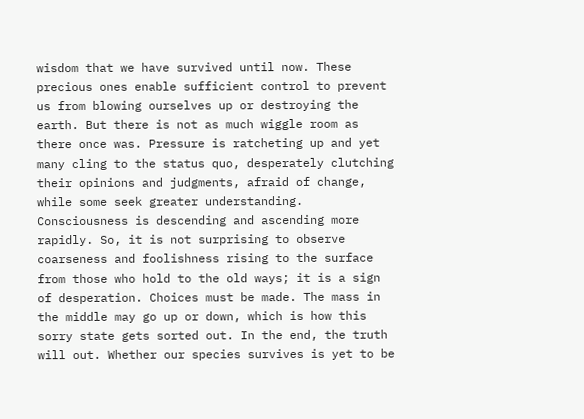wisdom that we have survived until now. These precious ones enable sufficient control to prevent us from blowing ourselves up or destroying the earth. But there is not as much wiggle room as there once was. Pressure is ratcheting up and yet many cling to the status quo, desperately clutching their opinions and judgments, afraid of change, while some seek greater understanding. Consciousness is descending and ascending more rapidly. So, it is not surprising to observe coarseness and foolishness rising to the surface from those who hold to the old ways; it is a sign of desperation. Choices must be made. The mass in the middle may go up or down, which is how this sorry state gets sorted out. In the end, the truth will out. Whether our species survives is yet to be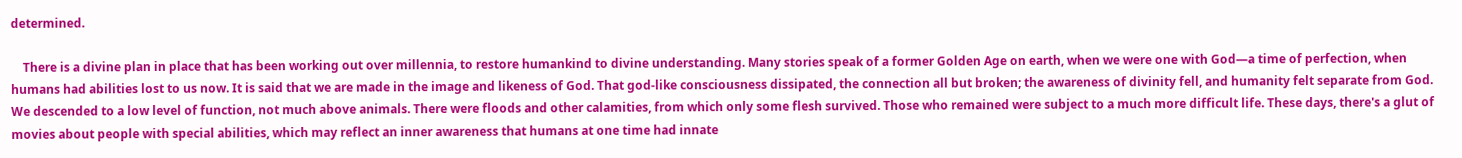determined.

    There is a divine plan in place that has been working out over millennia, to restore humankind to divine understanding. Many stories speak of a former Golden Age on earth, when we were one with God—a time of perfection, when humans had abilities lost to us now. It is said that we are made in the image and likeness of God. That god-like consciousness dissipated, the connection all but broken; the awareness of divinity fell, and humanity felt separate from God. We descended to a low level of function, not much above animals. There were floods and other calamities, from which only some flesh survived. Those who remained were subject to a much more difficult life. These days, there's a glut of movies about people with special abilities, which may reflect an inner awareness that humans at one time had innate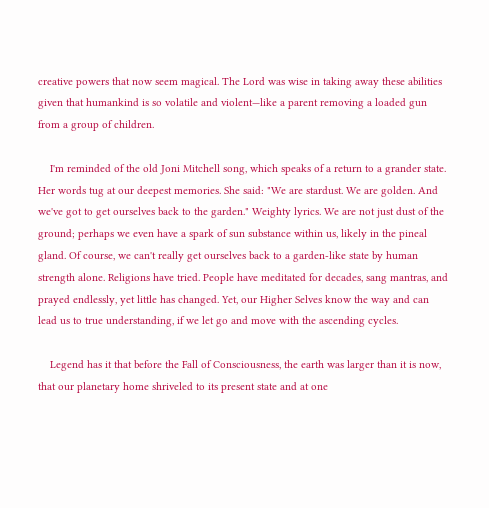creative powers that now seem magical. The Lord was wise in taking away these abilities given that humankind is so volatile and violent—like a parent removing a loaded gun from a group of children.

    I'm reminded of the old Joni Mitchell song, which speaks of a return to a grander state. Her words tug at our deepest memories. She said: "We are stardust. We are golden. And we've got to get ourselves back to the garden." Weighty lyrics. We are not just dust of the ground; perhaps we even have a spark of sun substance within us, likely in the pineal gland. Of course, we can't really get ourselves back to a garden-like state by human strength alone. Religions have tried. People have meditated for decades, sang mantras, and prayed endlessly, yet little has changed. Yet, our Higher Selves know the way and can lead us to true understanding, if we let go and move with the ascending cycles.

    Legend has it that before the Fall of Consciousness, the earth was larger than it is now, that our planetary home shriveled to its present state and at one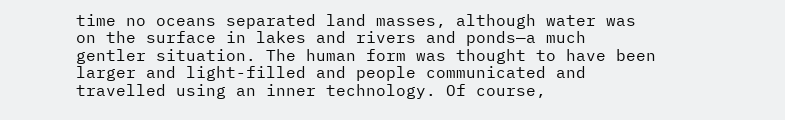time no oceans separated land masses, although water was on the surface in lakes and rivers and ponds—a much gentler situation. The human form was thought to have been larger and light-filled and people communicated and travelled using an inner technology. Of course,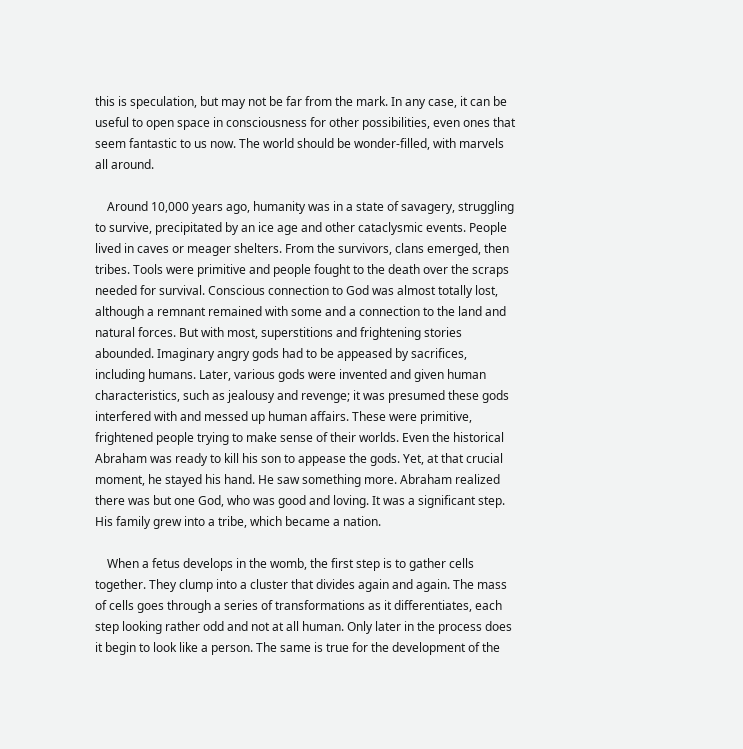this is speculation, but may not be far from the mark. In any case, it can be useful to open space in consciousness for other possibilities, even ones that seem fantastic to us now. The world should be wonder-filled, with marvels all around.

    Around 10,000 years ago, humanity was in a state of savagery, struggling to survive, precipitated by an ice age and other cataclysmic events. People lived in caves or meager shelters. From the survivors, clans emerged, then tribes. Tools were primitive and people fought to the death over the scraps needed for survival. Conscious connection to God was almost totally lost, although a remnant remained with some and a connection to the land and natural forces. But with most, superstitions and frightening stories abounded. Imaginary angry gods had to be appeased by sacrifices, including humans. Later, various gods were invented and given human characteristics, such as jealousy and revenge; it was presumed these gods interfered with and messed up human affairs. These were primitive, frightened people trying to make sense of their worlds. Even the historical Abraham was ready to kill his son to appease the gods. Yet, at that crucial moment, he stayed his hand. He saw something more. Abraham realized there was but one God, who was good and loving. It was a significant step. His family grew into a tribe, which became a nation.

    When a fetus develops in the womb, the first step is to gather cells together. They clump into a cluster that divides again and again. The mass of cells goes through a series of transformations as it differentiates, each step looking rather odd and not at all human. Only later in the process does it begin to look like a person. The same is true for the development of the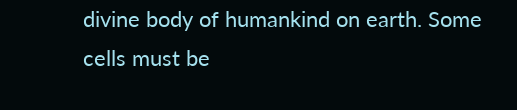divine body of humankind on earth. Some cells must be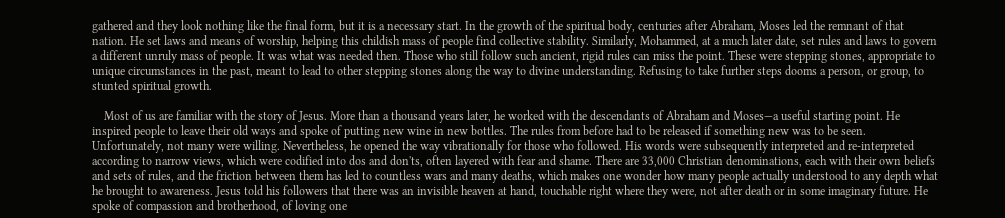gathered and they look nothing like the final form, but it is a necessary start. In the growth of the spiritual body, centuries after Abraham, Moses led the remnant of that nation. He set laws and means of worship, helping this childish mass of people find collective stability. Similarly, Mohammed, at a much later date, set rules and laws to govern a different unruly mass of people. It was what was needed then. Those who still follow such ancient, rigid rules can miss the point. These were stepping stones, appropriate to unique circumstances in the past, meant to lead to other stepping stones along the way to divine understanding. Refusing to take further steps dooms a person, or group, to stunted spiritual growth.

    Most of us are familiar with the story of Jesus. More than a thousand years later, he worked with the descendants of Abraham and Moses—a useful starting point. He inspired people to leave their old ways and spoke of putting new wine in new bottles. The rules from before had to be released if something new was to be seen. Unfortunately, not many were willing. Nevertheless, he opened the way vibrationally for those who followed. His words were subsequently interpreted and re-interpreted according to narrow views, which were codified into dos and don'ts, often layered with fear and shame. There are 33,000 Christian denominations, each with their own beliefs and sets of rules, and the friction between them has led to countless wars and many deaths, which makes one wonder how many people actually understood to any depth what he brought to awareness. Jesus told his followers that there was an invisible heaven at hand, touchable right where they were, not after death or in some imaginary future. He spoke of compassion and brotherhood, of loving one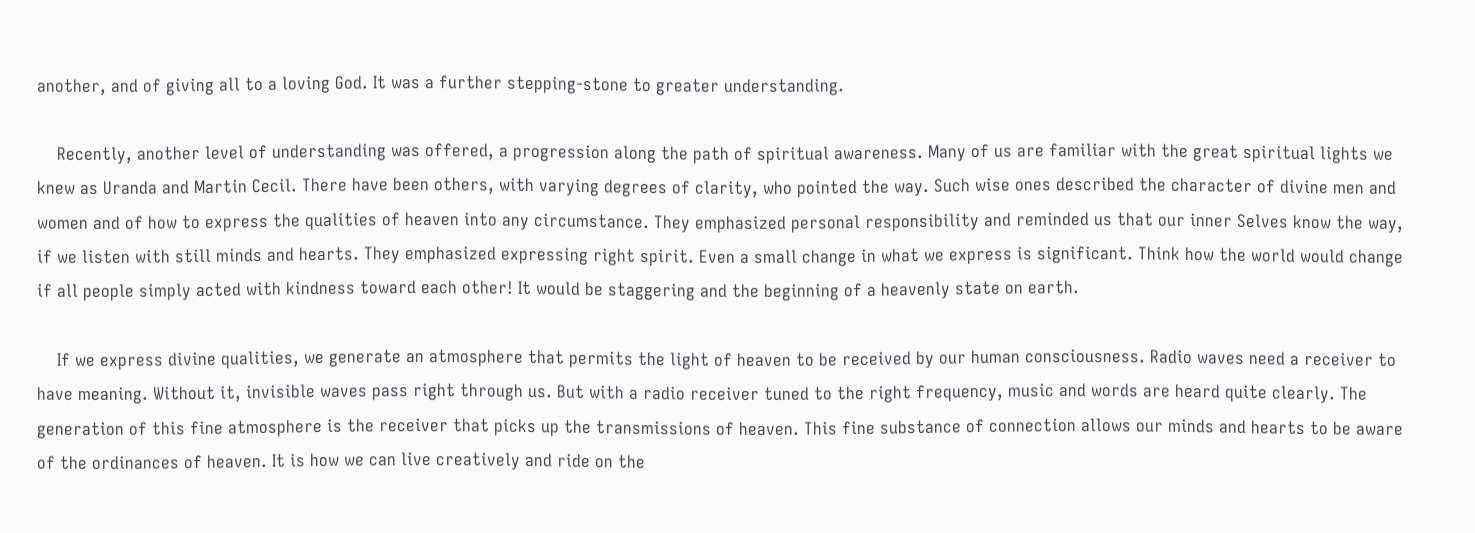another, and of giving all to a loving God. It was a further stepping-stone to greater understanding.

    Recently, another level of understanding was offered, a progression along the path of spiritual awareness. Many of us are familiar with the great spiritual lights we knew as Uranda and Martin Cecil. There have been others, with varying degrees of clarity, who pointed the way. Such wise ones described the character of divine men and women and of how to express the qualities of heaven into any circumstance. They emphasized personal responsibility and reminded us that our inner Selves know the way, if we listen with still minds and hearts. They emphasized expressing right spirit. Even a small change in what we express is significant. Think how the world would change if all people simply acted with kindness toward each other! It would be staggering and the beginning of a heavenly state on earth.

    If we express divine qualities, we generate an atmosphere that permits the light of heaven to be received by our human consciousness. Radio waves need a receiver to have meaning. Without it, invisible waves pass right through us. But with a radio receiver tuned to the right frequency, music and words are heard quite clearly. The generation of this fine atmosphere is the receiver that picks up the transmissions of heaven. This fine substance of connection allows our minds and hearts to be aware of the ordinances of heaven. It is how we can live creatively and ride on the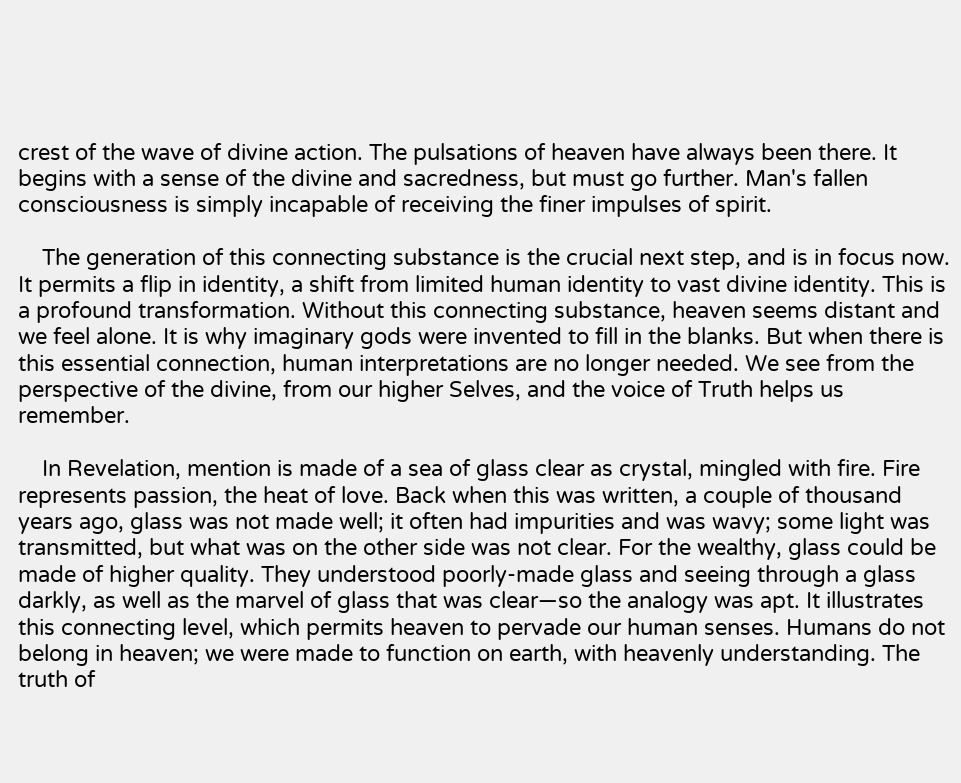crest of the wave of divine action. The pulsations of heaven have always been there. It begins with a sense of the divine and sacredness, but must go further. Man's fallen consciousness is simply incapable of receiving the finer impulses of spirit.

    The generation of this connecting substance is the crucial next step, and is in focus now. It permits a flip in identity, a shift from limited human identity to vast divine identity. This is a profound transformation. Without this connecting substance, heaven seems distant and we feel alone. It is why imaginary gods were invented to fill in the blanks. But when there is this essential connection, human interpretations are no longer needed. We see from the perspective of the divine, from our higher Selves, and the voice of Truth helps us remember.

    In Revelation, mention is made of a sea of glass clear as crystal, mingled with fire. Fire represents passion, the heat of love. Back when this was written, a couple of thousand years ago, glass was not made well; it often had impurities and was wavy; some light was transmitted, but what was on the other side was not clear. For the wealthy, glass could be made of higher quality. They understood poorly-made glass and seeing through a glass darkly, as well as the marvel of glass that was clear—so the analogy was apt. It illustrates this connecting level, which permits heaven to pervade our human senses. Humans do not belong in heaven; we were made to function on earth, with heavenly understanding. The truth of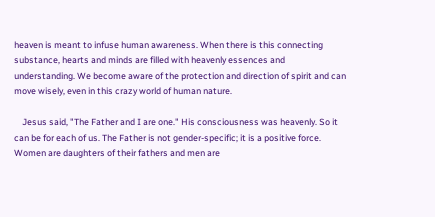heaven is meant to infuse human awareness. When there is this connecting substance, hearts and minds are filled with heavenly essences and understanding. We become aware of the protection and direction of spirit and can move wisely, even in this crazy world of human nature.

    Jesus said, "The Father and I are one." His consciousness was heavenly. So it can be for each of us. The Father is not gender-specific; it is a positive force. Women are daughters of their fathers and men are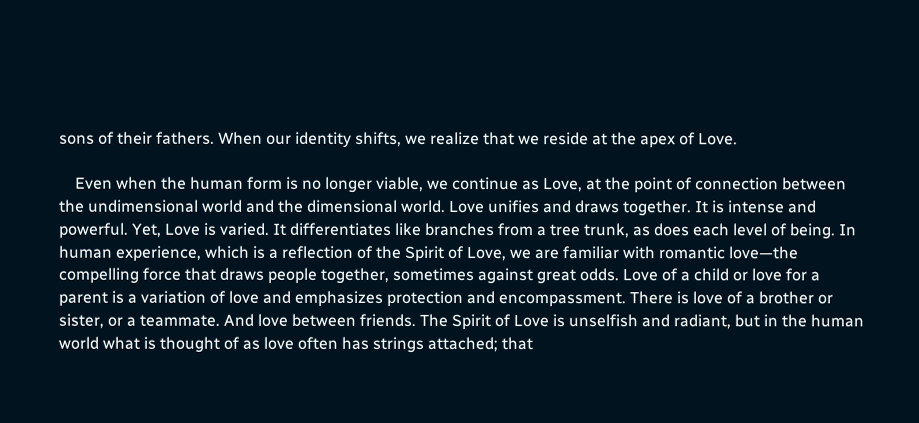sons of their fathers. When our identity shifts, we realize that we reside at the apex of Love.

    Even when the human form is no longer viable, we continue as Love, at the point of connection between the undimensional world and the dimensional world. Love unifies and draws together. It is intense and powerful. Yet, Love is varied. It differentiates like branches from a tree trunk, as does each level of being. In human experience, which is a reflection of the Spirit of Love, we are familiar with romantic love—the compelling force that draws people together, sometimes against great odds. Love of a child or love for a parent is a variation of love and emphasizes protection and encompassment. There is love of a brother or sister, or a teammate. And love between friends. The Spirit of Love is unselfish and radiant, but in the human world what is thought of as love often has strings attached; that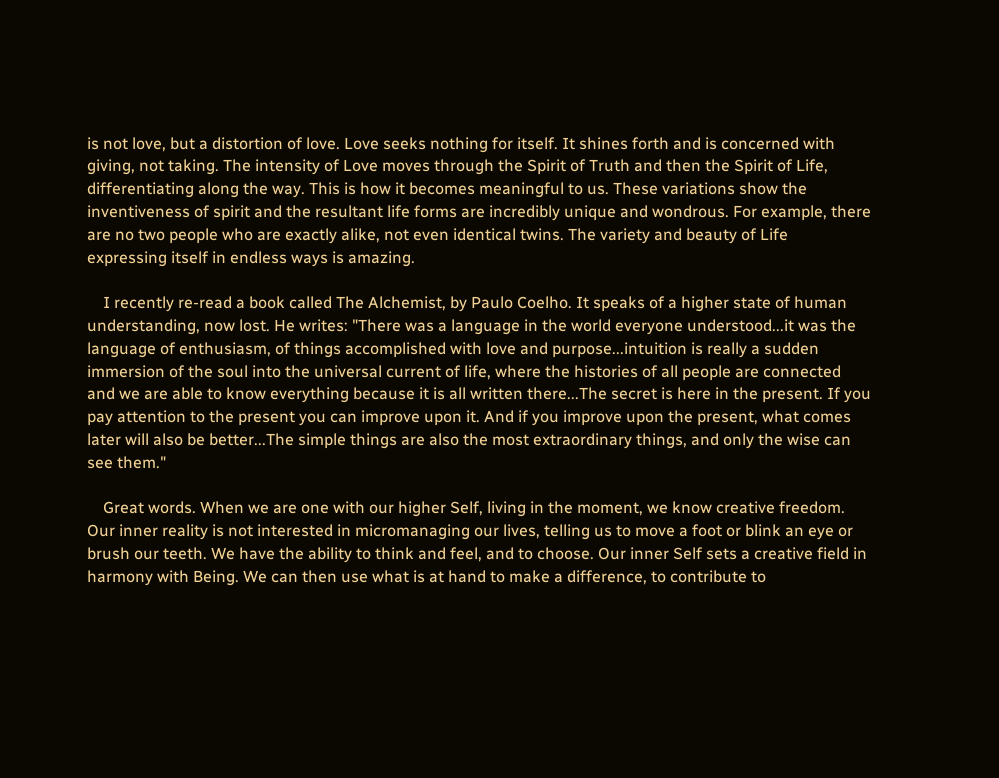is not love, but a distortion of love. Love seeks nothing for itself. It shines forth and is concerned with giving, not taking. The intensity of Love moves through the Spirit of Truth and then the Spirit of Life, differentiating along the way. This is how it becomes meaningful to us. These variations show the inventiveness of spirit and the resultant life forms are incredibly unique and wondrous. For example, there are no two people who are exactly alike, not even identical twins. The variety and beauty of Life expressing itself in endless ways is amazing.

    I recently re-read a book called The Alchemist, by Paulo Coelho. It speaks of a higher state of human understanding, now lost. He writes: "There was a language in the world everyone understood...it was the language of enthusiasm, of things accomplished with love and purpose...intuition is really a sudden immersion of the soul into the universal current of life, where the histories of all people are connected and we are able to know everything because it is all written there...The secret is here in the present. If you pay attention to the present you can improve upon it. And if you improve upon the present, what comes later will also be better...The simple things are also the most extraordinary things, and only the wise can see them."

    Great words. When we are one with our higher Self, living in the moment, we know creative freedom. Our inner reality is not interested in micromanaging our lives, telling us to move a foot or blink an eye or brush our teeth. We have the ability to think and feel, and to choose. Our inner Self sets a creative field in harmony with Being. We can then use what is at hand to make a difference, to contribute to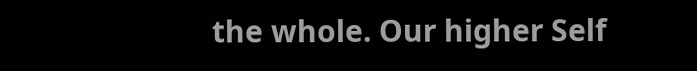the whole. Our higher Self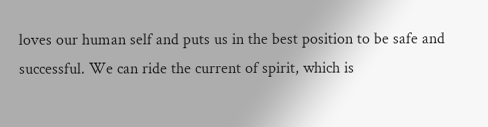loves our human self and puts us in the best position to be safe and successful. We can ride the current of spirit, which is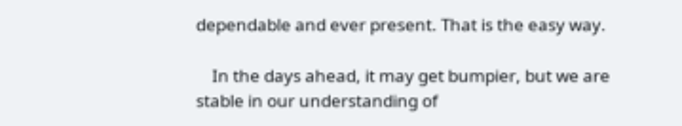dependable and ever present. That is the easy way.

    In the days ahead, it may get bumpier, but we are stable in our understanding of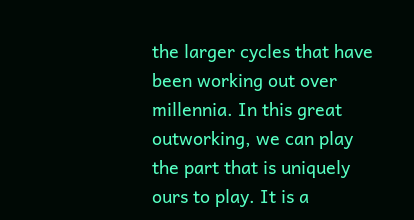the larger cycles that have been working out over millennia. In this great outworking, we can play the part that is uniquely ours to play. It is a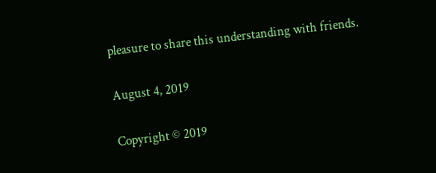pleasure to share this understanding with friends.

August 4, 2019

Copyright © 2019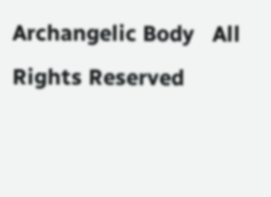Archangelic Body   All Rights Reserved